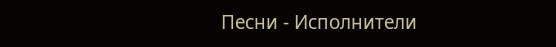Песни - Исполнители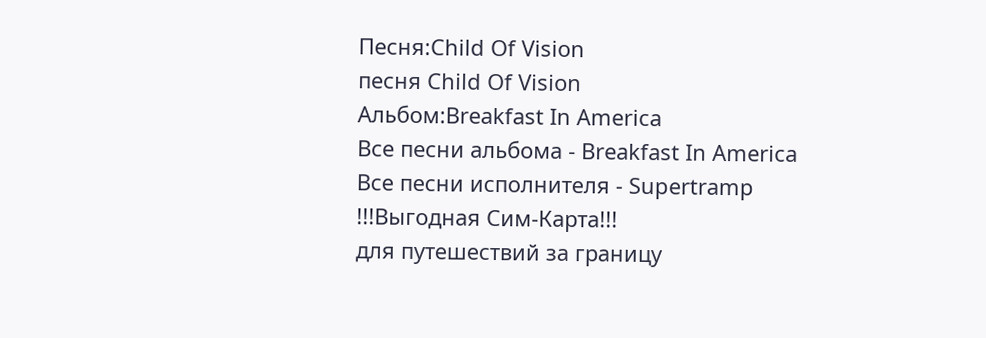Песня:Child Of Vision
песня Child Of Vision
Альбом:Breakfast In America
Все песни альбома - Breakfast In America
Все песни исполнителя - Supertramp
!!!Выгодная Сим-Карта!!!
для путешествий за границу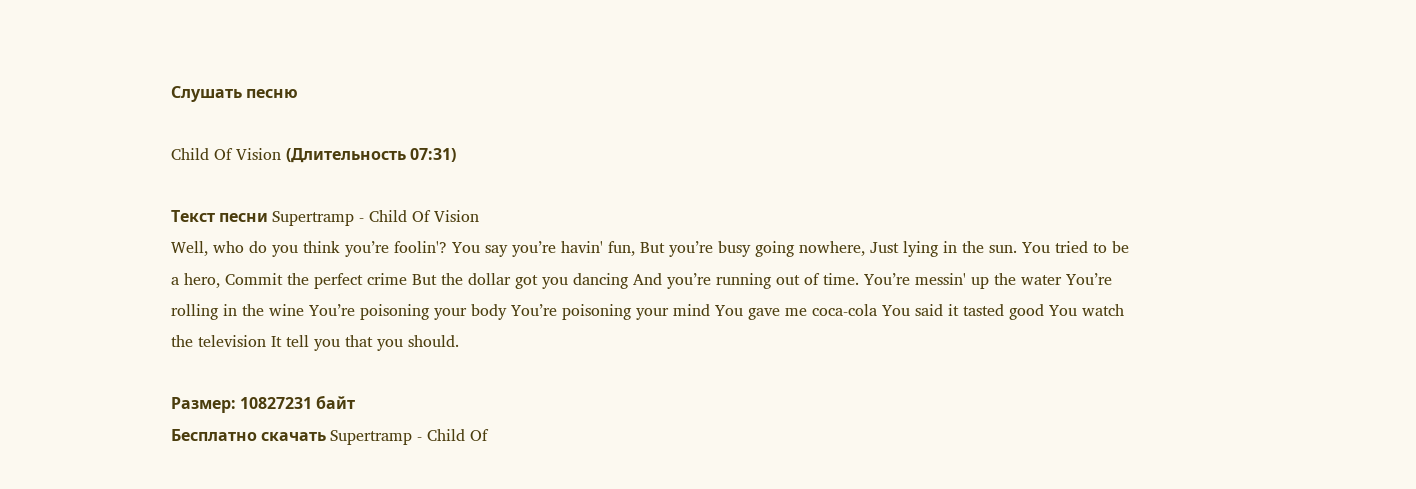Слушать песню

Child Of Vision (Длительность 07:31)

Текст песни Supertramp - Child Of Vision
Well, who do you think you’re foolin'? You say you’re havin' fun, But you’re busy going nowhere, Just lying in the sun. You tried to be a hero, Commit the perfect crime But the dollar got you dancing And you’re running out of time. You’re messin' up the water You’re rolling in the wine You’re poisoning your body You’re poisoning your mind You gave me coca-cola You said it tasted good You watch the television It tell you that you should.

Размер: 10827231 байт
Бесплатно скачать Supertramp - Child Of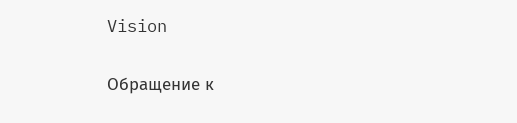Vision

Обращение к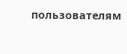пользователям